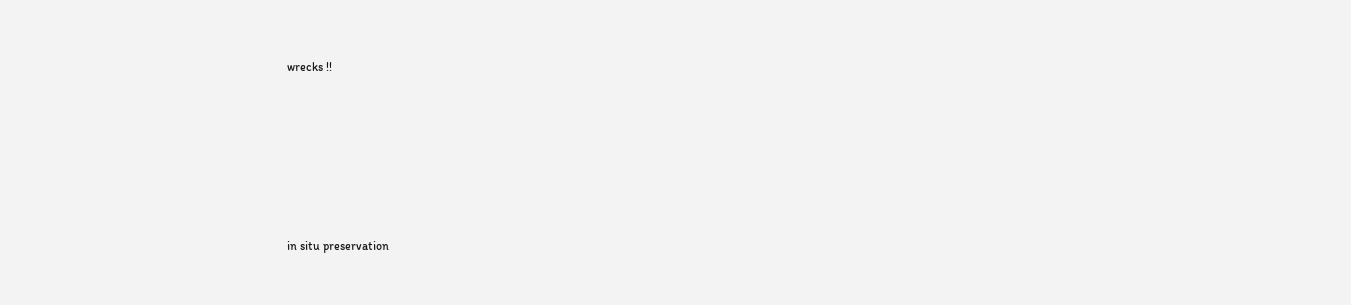wrecks !!







in situ preservation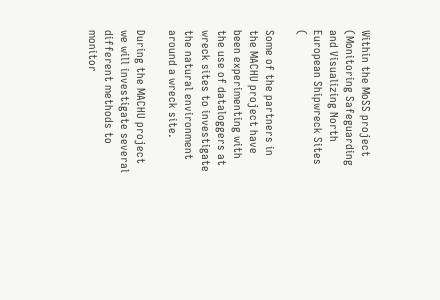Within the MoSS project (Monitoring Safeguarding and Visualizing North European Shipwreck Sites (

Some of the partners in the MACHU project have been experimenting with the use of dataloggers at wreck sites to investigate the natural environment around a wreck site.

During the MACHU project we will investigate several different methods to monitor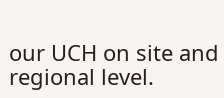our UCH on site and regional level.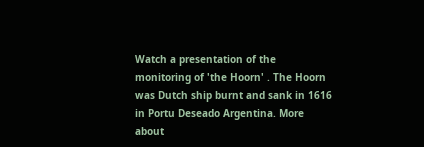Watch a presentation of the monitoring of 'the Hoorn' . The Hoorn was Dutch ship burnt and sank in 1616 in Portu Deseado Argentina. More about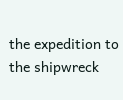the expedition to the shipwreck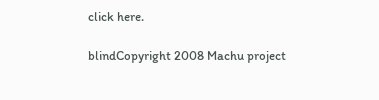click here.

blindCopyright 2008 Machu project